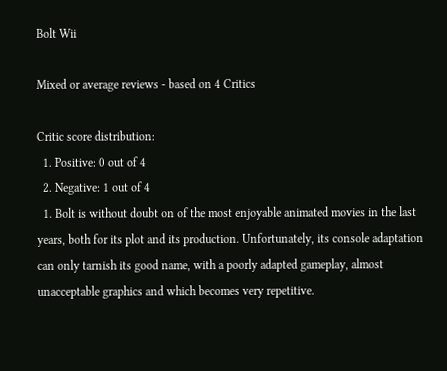Bolt Wii

Mixed or average reviews - based on 4 Critics

Critic score distribution:
  1. Positive: 0 out of 4
  2. Negative: 1 out of 4
  1. Bolt is without doubt on of the most enjoyable animated movies in the last years, both for its plot and its production. Unfortunately, its console adaptation can only tarnish its good name, with a poorly adapted gameplay, almost unacceptable graphics and which becomes very repetitive.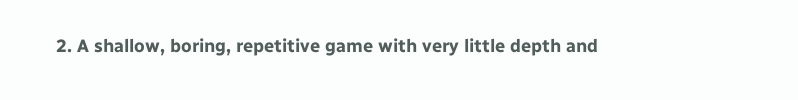2. A shallow, boring, repetitive game with very little depth and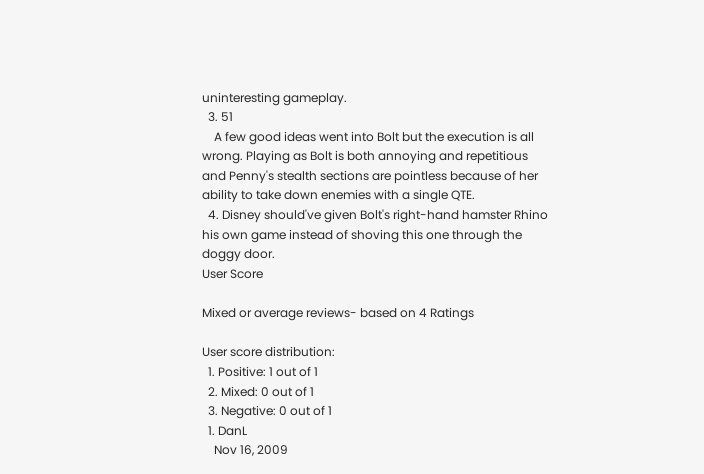uninteresting gameplay.
  3. 51
    A few good ideas went into Bolt but the execution is all wrong. Playing as Bolt is both annoying and repetitious and Penny's stealth sections are pointless because of her ability to take down enemies with a single QTE.
  4. Disney should've given Bolt's right-hand hamster Rhino his own game instead of shoving this one through the doggy door.
User Score

Mixed or average reviews- based on 4 Ratings

User score distribution:
  1. Positive: 1 out of 1
  2. Mixed: 0 out of 1
  3. Negative: 0 out of 1
  1. DanL
    Nov 16, 2009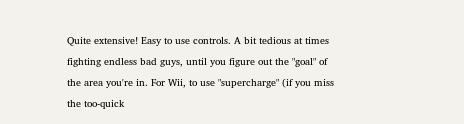Quite extensive! Easy to use controls. A bit tedious at times fighting endless bad guys, until you figure out the "goal" of the area you're in. For Wii, to use "supercharge" (if you miss the too-quick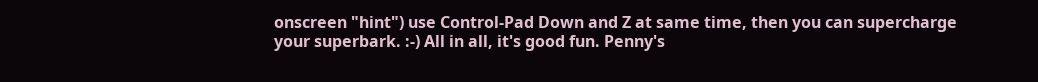onscreen "hint") use Control-Pad Down and Z at same time, then you can supercharge your superbark. :-) All in all, it's good fun. Penny's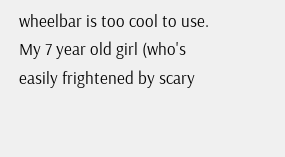wheelbar is too cool to use. My 7 year old girl (who's easily frightened by scary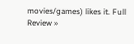movies/games) likes it. Full Review »